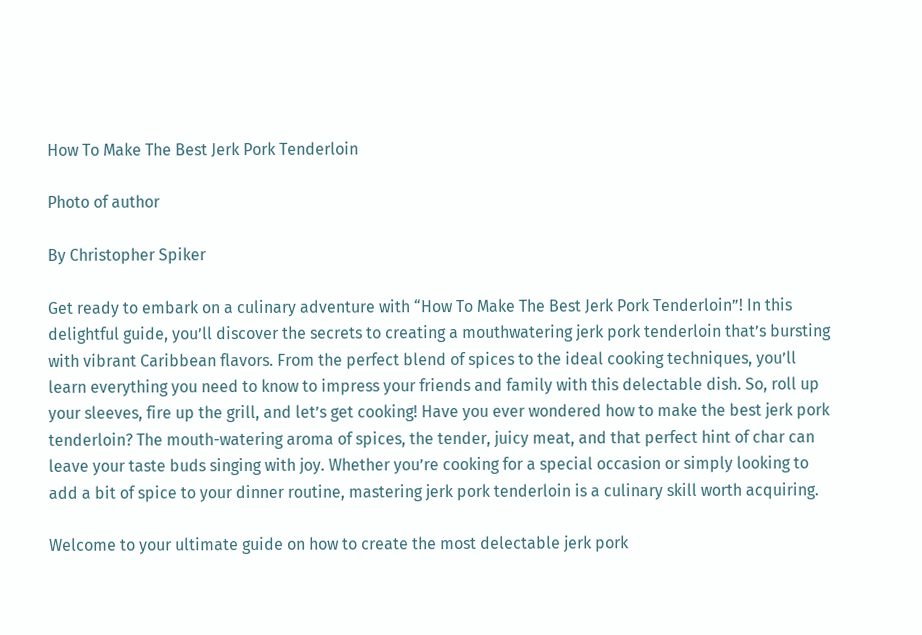How To Make The Best Jerk Pork Tenderloin

Photo of author

By Christopher Spiker

Get ready to embark on a culinary adventure with “How To Make The Best Jerk Pork Tenderloin”! In this delightful guide, you’ll discover the secrets to creating a mouthwatering jerk pork tenderloin that’s bursting with vibrant Caribbean flavors. From the perfect blend of spices to the ideal cooking techniques, you’ll learn everything you need to know to impress your friends and family with this delectable dish. So, roll up your sleeves, fire up the grill, and let’s get cooking! Have you ever wondered how to make the best jerk pork tenderloin? The mouth-watering aroma of spices, the tender, juicy meat, and that perfect hint of char can leave your taste buds singing with joy. Whether you’re cooking for a special occasion or simply looking to add a bit of spice to your dinner routine, mastering jerk pork tenderloin is a culinary skill worth acquiring.

Welcome to your ultimate guide on how to create the most delectable jerk pork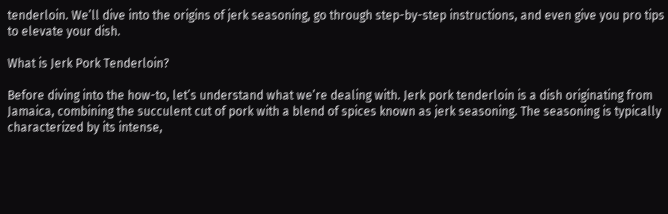tenderloin. We’ll dive into the origins of jerk seasoning, go through step-by-step instructions, and even give you pro tips to elevate your dish.

What is Jerk Pork Tenderloin?

Before diving into the how-to, let’s understand what we’re dealing with. Jerk pork tenderloin is a dish originating from Jamaica, combining the succulent cut of pork with a blend of spices known as jerk seasoning. The seasoning is typically characterized by its intense,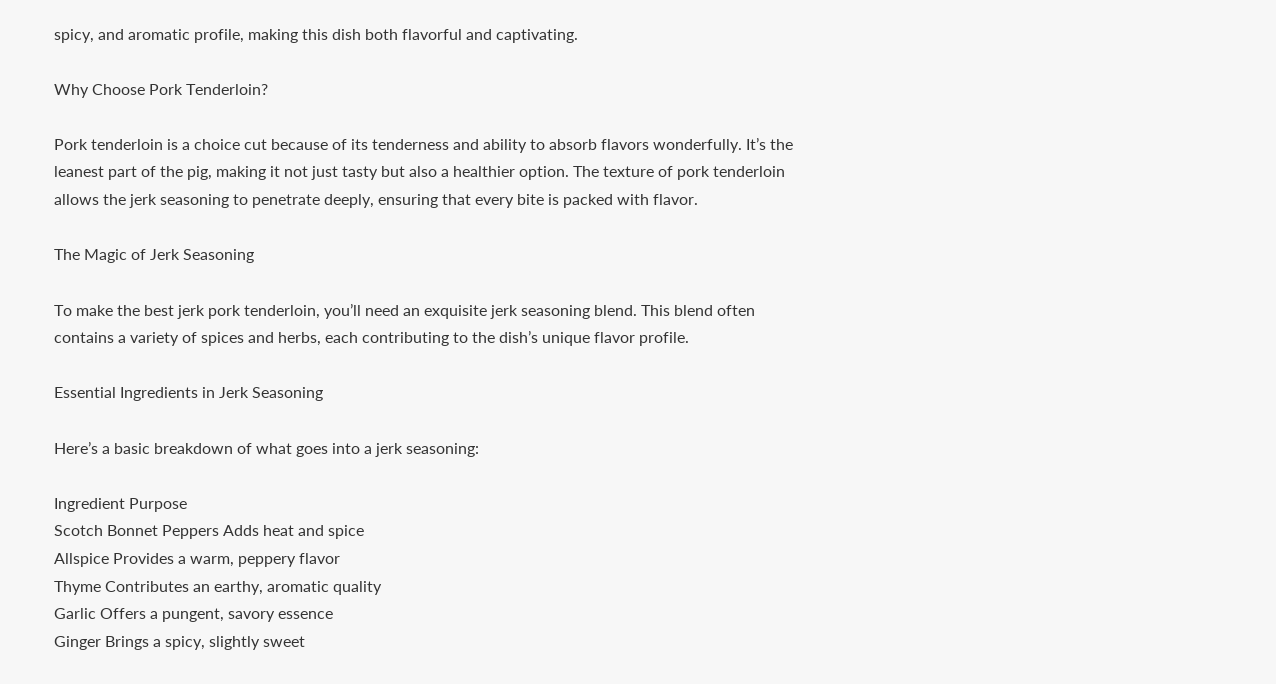spicy, and aromatic profile, making this dish both flavorful and captivating.

Why Choose Pork Tenderloin?

Pork tenderloin is a choice cut because of its tenderness and ability to absorb flavors wonderfully. It’s the leanest part of the pig, making it not just tasty but also a healthier option. The texture of pork tenderloin allows the jerk seasoning to penetrate deeply, ensuring that every bite is packed with flavor.

The Magic of Jerk Seasoning

To make the best jerk pork tenderloin, you’ll need an exquisite jerk seasoning blend. This blend often contains a variety of spices and herbs, each contributing to the dish’s unique flavor profile.

Essential Ingredients in Jerk Seasoning

Here’s a basic breakdown of what goes into a jerk seasoning:

Ingredient Purpose
Scotch Bonnet Peppers Adds heat and spice
Allspice Provides a warm, peppery flavor
Thyme Contributes an earthy, aromatic quality
Garlic Offers a pungent, savory essence
Ginger Brings a spicy, slightly sweet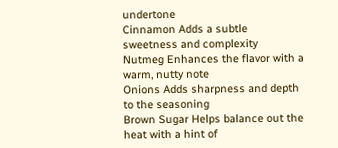undertone
Cinnamon Adds a subtle sweetness and complexity
Nutmeg Enhances the flavor with a warm, nutty note
Onions Adds sharpness and depth to the seasoning
Brown Sugar Helps balance out the heat with a hint of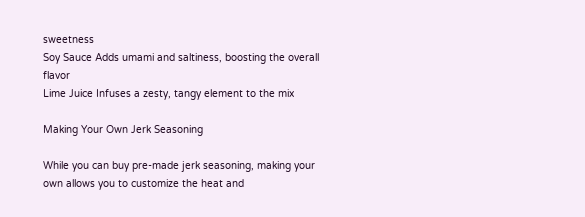sweetness
Soy Sauce Adds umami and saltiness, boosting the overall flavor
Lime Juice Infuses a zesty, tangy element to the mix

Making Your Own Jerk Seasoning

While you can buy pre-made jerk seasoning, making your own allows you to customize the heat and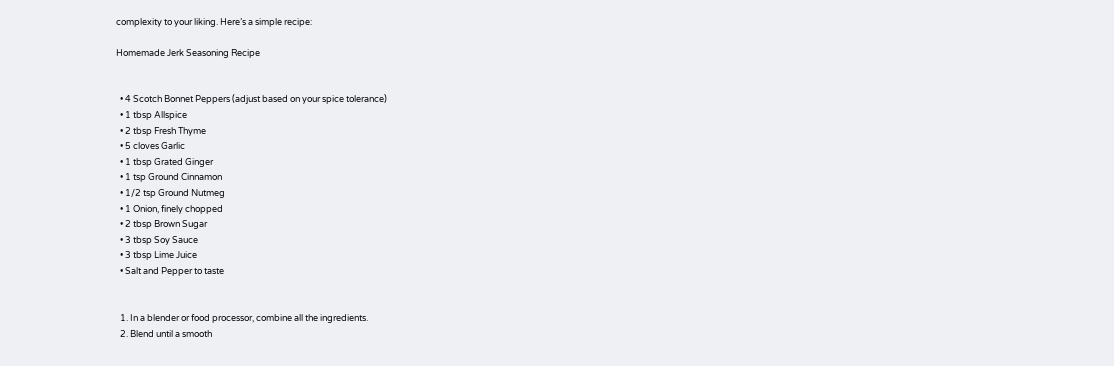complexity to your liking. Here’s a simple recipe:

Homemade Jerk Seasoning Recipe


  • 4 Scotch Bonnet Peppers (adjust based on your spice tolerance)
  • 1 tbsp Allspice
  • 2 tbsp Fresh Thyme
  • 5 cloves Garlic
  • 1 tbsp Grated Ginger
  • 1 tsp Ground Cinnamon
  • 1/2 tsp Ground Nutmeg
  • 1 Onion, finely chopped
  • 2 tbsp Brown Sugar
  • 3 tbsp Soy Sauce
  • 3 tbsp Lime Juice
  • Salt and Pepper to taste


  1. In a blender or food processor, combine all the ingredients.
  2. Blend until a smooth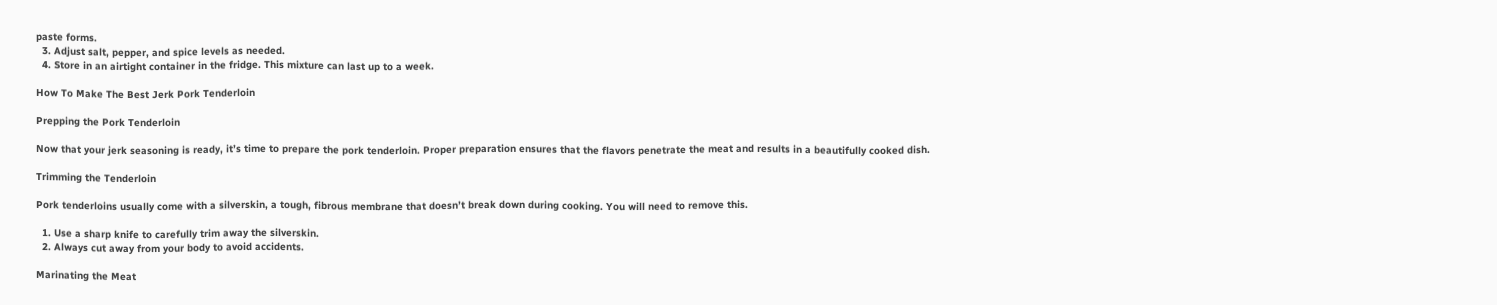paste forms.
  3. Adjust salt, pepper, and spice levels as needed.
  4. Store in an airtight container in the fridge. This mixture can last up to a week.

How To Make The Best Jerk Pork Tenderloin

Prepping the Pork Tenderloin

Now that your jerk seasoning is ready, it’s time to prepare the pork tenderloin. Proper preparation ensures that the flavors penetrate the meat and results in a beautifully cooked dish.

Trimming the Tenderloin

Pork tenderloins usually come with a silverskin, a tough, fibrous membrane that doesn’t break down during cooking. You will need to remove this.

  1. Use a sharp knife to carefully trim away the silverskin.
  2. Always cut away from your body to avoid accidents.

Marinating the Meat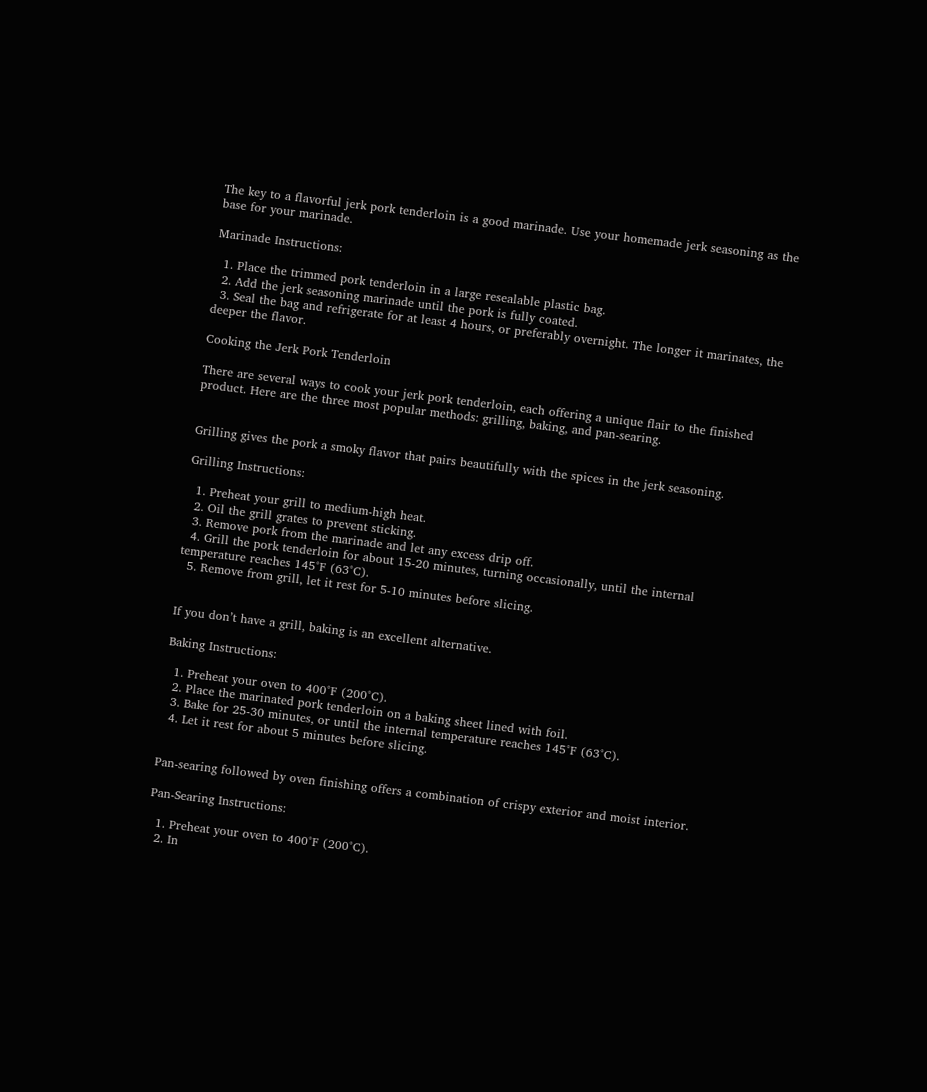The key to a flavorful jerk pork tenderloin is a good marinade. Use your homemade jerk seasoning as the base for your marinade.

Marinade Instructions:

  1. Place the trimmed pork tenderloin in a large resealable plastic bag.
  2. Add the jerk seasoning marinade until the pork is fully coated.
  3. Seal the bag and refrigerate for at least 4 hours, or preferably overnight. The longer it marinates, the deeper the flavor.

Cooking the Jerk Pork Tenderloin

There are several ways to cook your jerk pork tenderloin, each offering a unique flair to the finished product. Here are the three most popular methods: grilling, baking, and pan-searing.


Grilling gives the pork a smoky flavor that pairs beautifully with the spices in the jerk seasoning.

Grilling Instructions:

  1. Preheat your grill to medium-high heat.
  2. Oil the grill grates to prevent sticking.
  3. Remove pork from the marinade and let any excess drip off.
  4. Grill the pork tenderloin for about 15-20 minutes, turning occasionally, until the internal temperature reaches 145°F (63°C).
  5. Remove from grill, let it rest for 5-10 minutes before slicing.


If you don’t have a grill, baking is an excellent alternative.

Baking Instructions:

  1. Preheat your oven to 400°F (200°C).
  2. Place the marinated pork tenderloin on a baking sheet lined with foil.
  3. Bake for 25-30 minutes, or until the internal temperature reaches 145°F (63°C).
  4. Let it rest for about 5 minutes before slicing.


Pan-searing followed by oven finishing offers a combination of crispy exterior and moist interior.

Pan-Searing Instructions:

  1. Preheat your oven to 400°F (200°C).
  2. In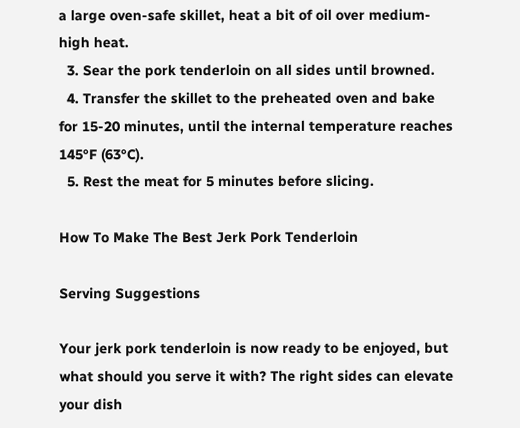a large oven-safe skillet, heat a bit of oil over medium-high heat.
  3. Sear the pork tenderloin on all sides until browned.
  4. Transfer the skillet to the preheated oven and bake for 15-20 minutes, until the internal temperature reaches 145°F (63°C).
  5. Rest the meat for 5 minutes before slicing.

How To Make The Best Jerk Pork Tenderloin

Serving Suggestions

Your jerk pork tenderloin is now ready to be enjoyed, but what should you serve it with? The right sides can elevate your dish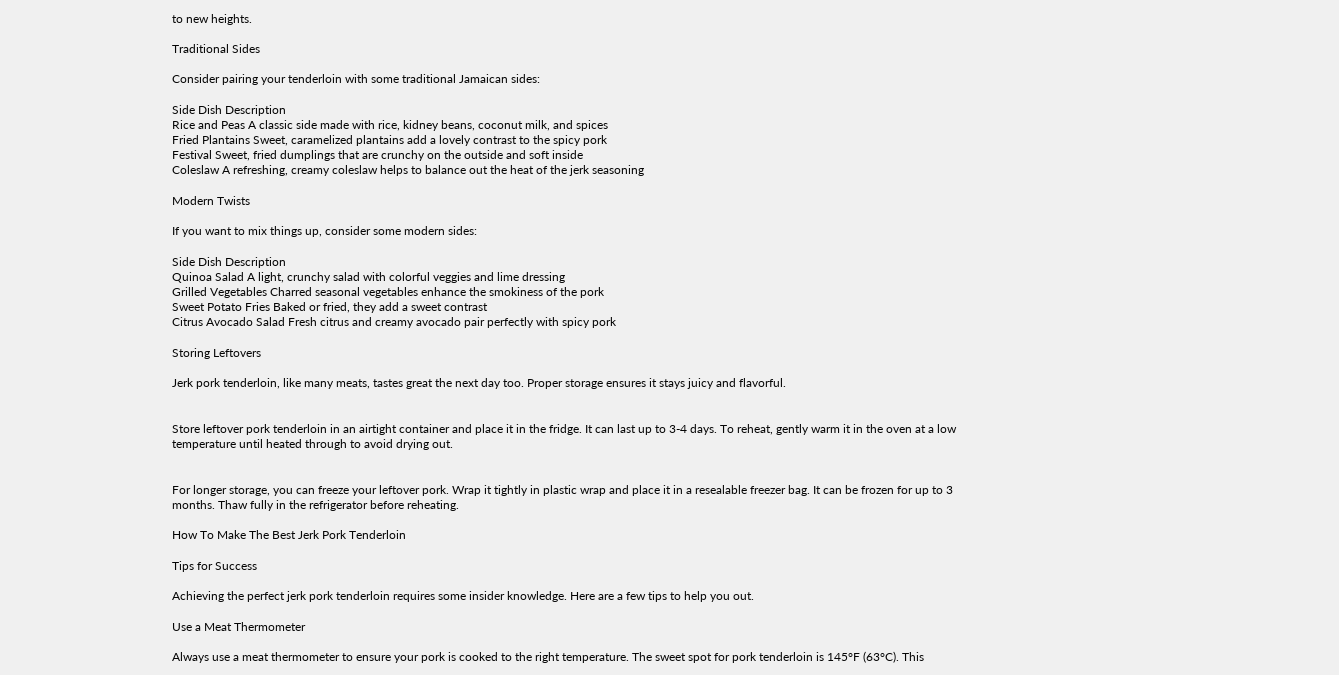to new heights.

Traditional Sides

Consider pairing your tenderloin with some traditional Jamaican sides:

Side Dish Description
Rice and Peas A classic side made with rice, kidney beans, coconut milk, and spices
Fried Plantains Sweet, caramelized plantains add a lovely contrast to the spicy pork
Festival Sweet, fried dumplings that are crunchy on the outside and soft inside
Coleslaw A refreshing, creamy coleslaw helps to balance out the heat of the jerk seasoning

Modern Twists

If you want to mix things up, consider some modern sides:

Side Dish Description
Quinoa Salad A light, crunchy salad with colorful veggies and lime dressing
Grilled Vegetables Charred seasonal vegetables enhance the smokiness of the pork
Sweet Potato Fries Baked or fried, they add a sweet contrast
Citrus Avocado Salad Fresh citrus and creamy avocado pair perfectly with spicy pork

Storing Leftovers

Jerk pork tenderloin, like many meats, tastes great the next day too. Proper storage ensures it stays juicy and flavorful.


Store leftover pork tenderloin in an airtight container and place it in the fridge. It can last up to 3-4 days. To reheat, gently warm it in the oven at a low temperature until heated through to avoid drying out.


For longer storage, you can freeze your leftover pork. Wrap it tightly in plastic wrap and place it in a resealable freezer bag. It can be frozen for up to 3 months. Thaw fully in the refrigerator before reheating.

How To Make The Best Jerk Pork Tenderloin

Tips for Success

Achieving the perfect jerk pork tenderloin requires some insider knowledge. Here are a few tips to help you out.

Use a Meat Thermometer

Always use a meat thermometer to ensure your pork is cooked to the right temperature. The sweet spot for pork tenderloin is 145°F (63°C). This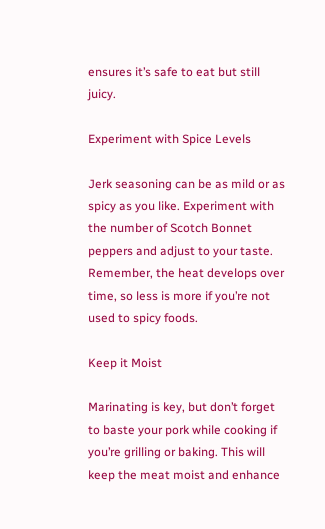ensures it’s safe to eat but still juicy.

Experiment with Spice Levels

Jerk seasoning can be as mild or as spicy as you like. Experiment with the number of Scotch Bonnet peppers and adjust to your taste. Remember, the heat develops over time, so less is more if you’re not used to spicy foods.

Keep it Moist

Marinating is key, but don’t forget to baste your pork while cooking if you’re grilling or baking. This will keep the meat moist and enhance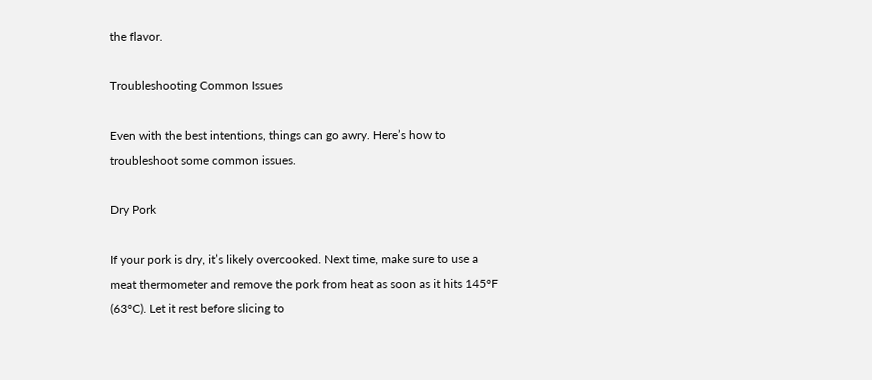the flavor.

Troubleshooting Common Issues

Even with the best intentions, things can go awry. Here’s how to troubleshoot some common issues.

Dry Pork

If your pork is dry, it’s likely overcooked. Next time, make sure to use a meat thermometer and remove the pork from heat as soon as it hits 145°F (63°C). Let it rest before slicing to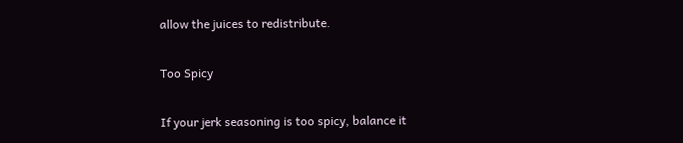allow the juices to redistribute.

Too Spicy

If your jerk seasoning is too spicy, balance it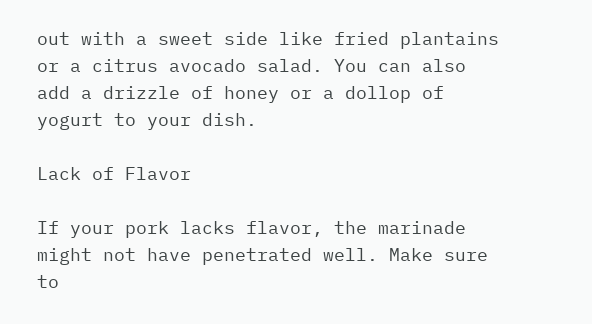out with a sweet side like fried plantains or a citrus avocado salad. You can also add a drizzle of honey or a dollop of yogurt to your dish.

Lack of Flavor

If your pork lacks flavor, the marinade might not have penetrated well. Make sure to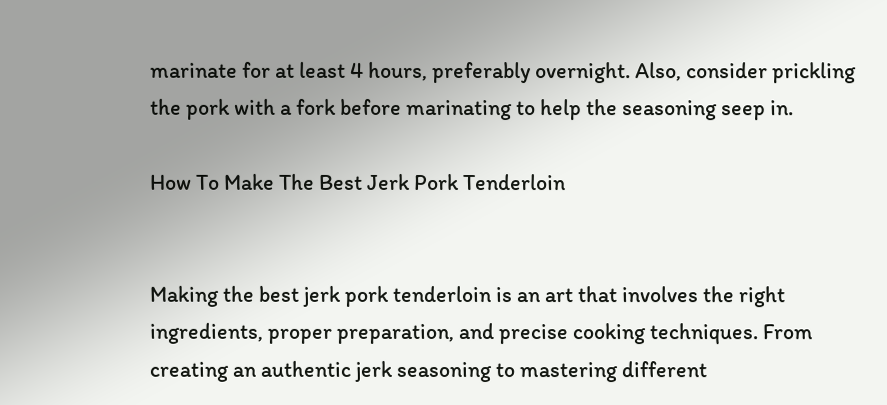marinate for at least 4 hours, preferably overnight. Also, consider prickling the pork with a fork before marinating to help the seasoning seep in.

How To Make The Best Jerk Pork Tenderloin


Making the best jerk pork tenderloin is an art that involves the right ingredients, proper preparation, and precise cooking techniques. From creating an authentic jerk seasoning to mastering different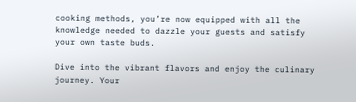cooking methods, you’re now equipped with all the knowledge needed to dazzle your guests and satisfy your own taste buds.

Dive into the vibrant flavors and enjoy the culinary journey. Your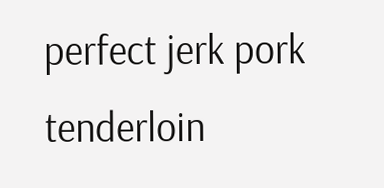perfect jerk pork tenderloin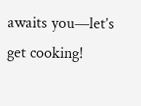awaits you—let’s get cooking!